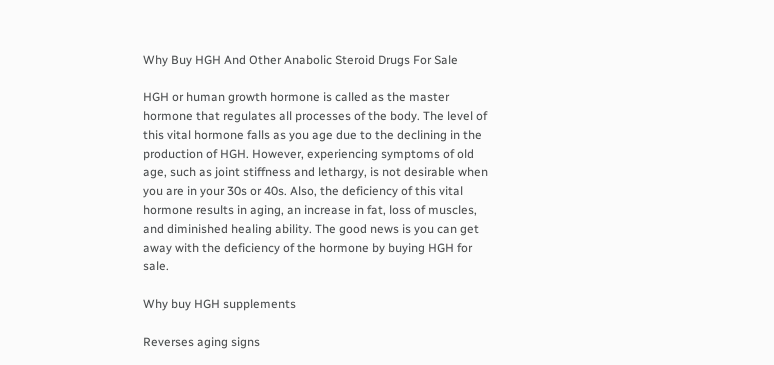Why Buy HGH And Other Anabolic Steroid Drugs For Sale

HGH or human growth hormone is called as the master hormone that regulates all processes of the body. The level of this vital hormone falls as you age due to the declining in the production of HGH. However, experiencing symptoms of old age, such as joint stiffness and lethargy, is not desirable when you are in your 30s or 40s. Also, the deficiency of this vital hormone results in aging, an increase in fat, loss of muscles, and diminished healing ability. The good news is you can get away with the deficiency of the hormone by buying HGH for sale.

Why buy HGH supplements

Reverses aging signs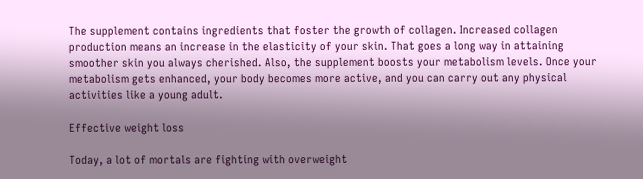The supplement contains ingredients that foster the growth of collagen. Increased collagen production means an increase in the elasticity of your skin. That goes a long way in attaining smoother skin you always cherished. Also, the supplement boosts your metabolism levels. Once your metabolism gets enhanced, your body becomes more active, and you can carry out any physical activities like a young adult.

Effective weight loss

Today, a lot of mortals are fighting with overweight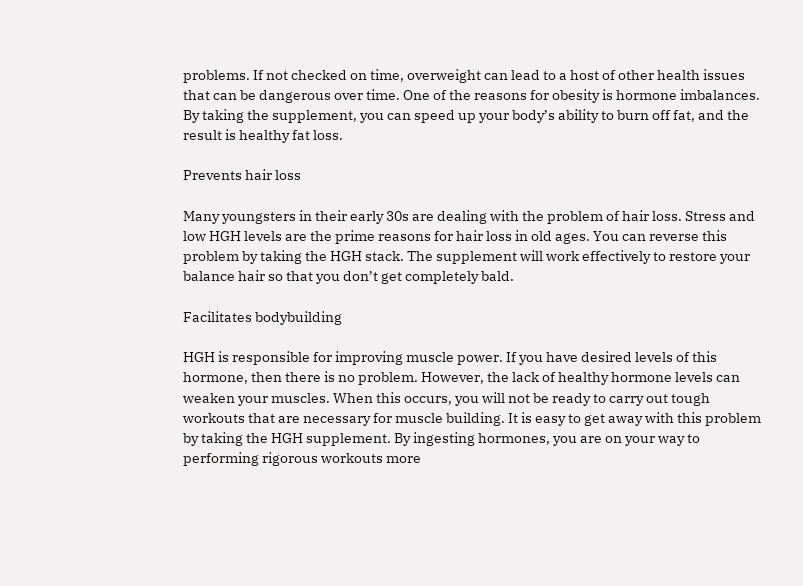problems. If not checked on time, overweight can lead to a host of other health issues that can be dangerous over time. One of the reasons for obesity is hormone imbalances. By taking the supplement, you can speed up your body’s ability to burn off fat, and the result is healthy fat loss.

Prevents hair loss

Many youngsters in their early 30s are dealing with the problem of hair loss. Stress and low HGH levels are the prime reasons for hair loss in old ages. You can reverse this problem by taking the HGH stack. The supplement will work effectively to restore your balance hair so that you don’t get completely bald.

Facilitates bodybuilding

HGH is responsible for improving muscle power. If you have desired levels of this hormone, then there is no problem. However, the lack of healthy hormone levels can weaken your muscles. When this occurs, you will not be ready to carry out tough workouts that are necessary for muscle building. It is easy to get away with this problem by taking the HGH supplement. By ingesting hormones, you are on your way to performing rigorous workouts more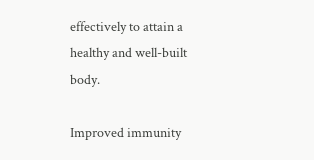effectively to attain a healthy and well-built body.

Improved immunity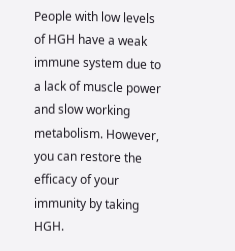People with low levels of HGH have a weak immune system due to a lack of muscle power and slow working metabolism. However, you can restore the efficacy of your immunity by taking HGH.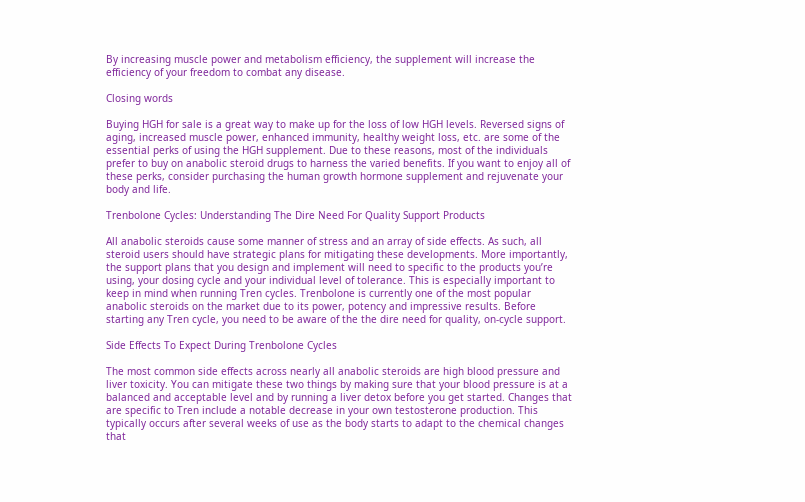By increasing muscle power and metabolism efficiency, the supplement will increase the efficiency of your freedom to combat any disease.

Closing words

Buying HGH for sale is a great way to make up for the loss of low HGH levels. Reversed signs of aging, increased muscle power, enhanced immunity, healthy weight loss, etc. are some of the essential perks of using the HGH supplement. Due to these reasons, most of the individuals prefer to buy on anabolic steroid drugs to harness the varied benefits. If you want to enjoy all of these perks, consider purchasing the human growth hormone supplement and rejuvenate your body and life.

Trenbolone Cycles: Understanding The Dire Need For Quality Support Products

All anabolic steroids cause some manner of stress and an array of side effects. As such, all steroid users should have strategic plans for mitigating these developments. More importantly, the support plans that you design and implement will need to specific to the products you’re using, your dosing cycle and your individual level of tolerance. This is especially important to keep in mind when running Tren cycles. Trenbolone is currently one of the most popular anabolic steroids on the market due to its power, potency and impressive results. Before starting any Tren cycle, you need to be aware of the the dire need for quality, on-cycle support.

Side Effects To Expect During Trenbolone Cycles

The most common side effects across nearly all anabolic steroids are high blood pressure and liver toxicity. You can mitigate these two things by making sure that your blood pressure is at a balanced and acceptable level and by running a liver detox before you get started. Changes that are specific to Tren include a notable decrease in your own testosterone production. This typically occurs after several weeks of use as the body starts to adapt to the chemical changes that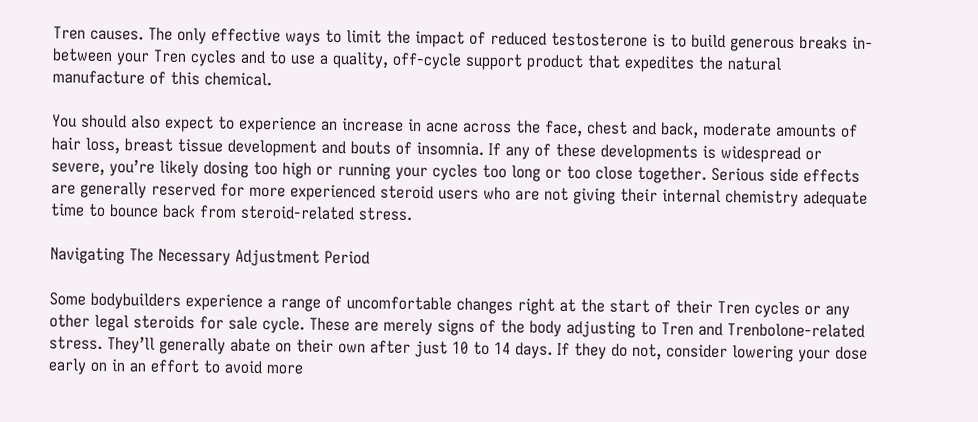Tren causes. The only effective ways to limit the impact of reduced testosterone is to build generous breaks in-between your Tren cycles and to use a quality, off-cycle support product that expedites the natural manufacture of this chemical.

You should also expect to experience an increase in acne across the face, chest and back, moderate amounts of hair loss, breast tissue development and bouts of insomnia. If any of these developments is widespread or severe, you’re likely dosing too high or running your cycles too long or too close together. Serious side effects are generally reserved for more experienced steroid users who are not giving their internal chemistry adequate time to bounce back from steroid-related stress.

Navigating The Necessary Adjustment Period

Some bodybuilders experience a range of uncomfortable changes right at the start of their Tren cycles or any other legal steroids for sale cycle. These are merely signs of the body adjusting to Tren and Trenbolone-related stress. They’ll generally abate on their own after just 10 to 14 days. If they do not, consider lowering your dose early on in an effort to avoid more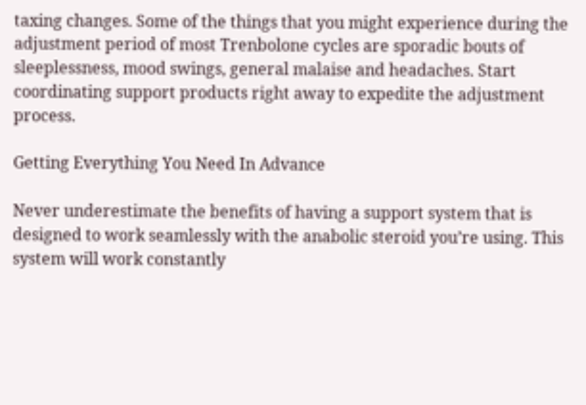taxing changes. Some of the things that you might experience during the adjustment period of most Trenbolone cycles are sporadic bouts of sleeplessness, mood swings, general malaise and headaches. Start coordinating support products right away to expedite the adjustment process.

Getting Everything You Need In Advance

Never underestimate the benefits of having a support system that is designed to work seamlessly with the anabolic steroid you’re using. This system will work constantly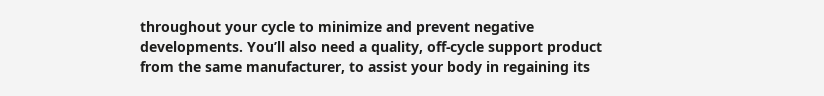throughout your cycle to minimize and prevent negative developments. You’ll also need a quality, off-cycle support product from the same manufacturer, to assist your body in regaining its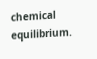chemical equilibrium.